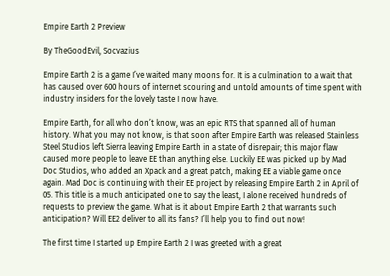Empire Earth 2 Preview

By TheGoodEvil, Socvazius

Empire Earth 2 is a game I’ve waited many moons for. It is a culmination to a wait that has caused over 600 hours of internet scouring and untold amounts of time spent with industry insiders for the lovely taste I now have.

Empire Earth, for all who don’t know, was an epic RTS that spanned all of human history. What you may not know, is that soon after Empire Earth was released Stainless Steel Studios left Sierra leaving Empire Earth in a state of disrepair; this major flaw caused more people to leave EE than anything else. Luckily EE was picked up by Mad Doc Studios, who added an Xpack and a great patch, making EE a viable game once again. Mad Doc is continuing with their EE project by releasing Empire Earth 2 in April of 05. This title is a much anticipated one to say the least, I alone received hundreds of requests to preview the game. What is it about Empire Earth 2 that warrants such anticipation? Will EE2 deliver to all its fans? I’ll help you to find out now!

The first time I started up Empire Earth 2 I was greeted with a great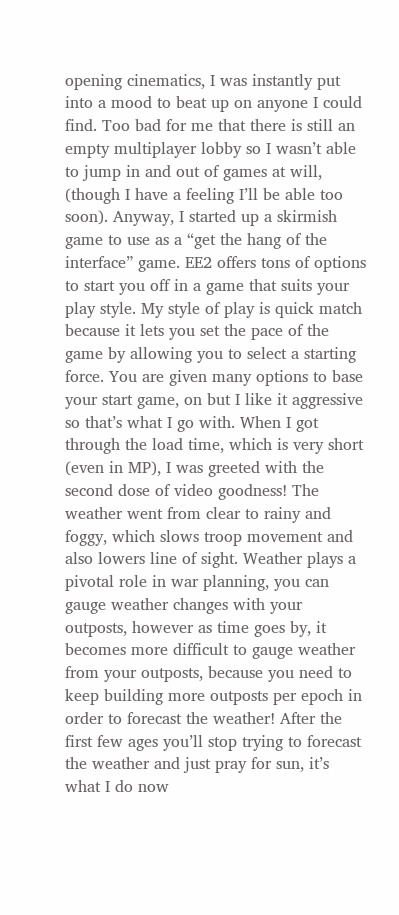opening cinematics, I was instantly put into a mood to beat up on anyone I could find. Too bad for me that there is still an empty multiplayer lobby so I wasn’t able to jump in and out of games at will, (though I have a feeling I’ll be able too soon). Anyway, I started up a skirmish game to use as a “get the hang of the interface” game. EE2 offers tons of options to start you off in a game that suits your play style. My style of play is quick match because it lets you set the pace of the game by allowing you to select a starting force. You are given many options to base your start game, on but I like it aggressive so that’s what I go with. When I got through the load time, which is very short (even in MP), I was greeted with the second dose of video goodness! The weather went from clear to rainy and foggy, which slows troop movement and also lowers line of sight. Weather plays a pivotal role in war planning, you can gauge weather changes with your outposts, however as time goes by, it becomes more difficult to gauge weather from your outposts, because you need to keep building more outposts per epoch in order to forecast the weather! After the first few ages you’ll stop trying to forecast the weather and just pray for sun, it’s what I do now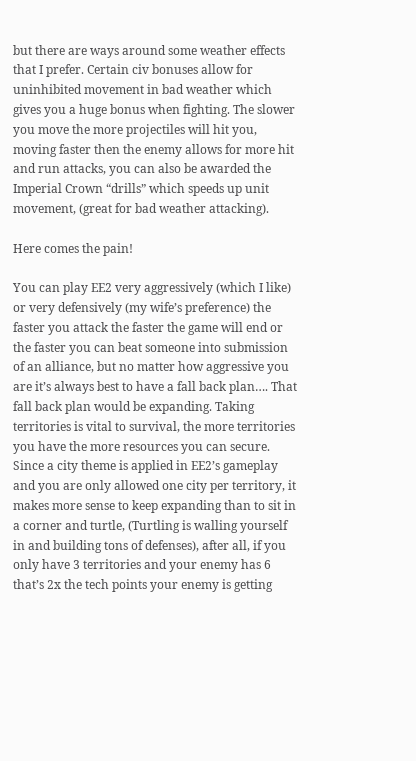but there are ways around some weather effects that I prefer. Certain civ bonuses allow for uninhibited movement in bad weather which gives you a huge bonus when fighting. The slower you move the more projectiles will hit you, moving faster then the enemy allows for more hit and run attacks, you can also be awarded the Imperial Crown “drills” which speeds up unit movement, (great for bad weather attacking).

Here comes the pain!

You can play EE2 very aggressively (which I like) or very defensively (my wife’s preference) the faster you attack the faster the game will end or the faster you can beat someone into submission of an alliance, but no matter how aggressive you are it’s always best to have a fall back plan…. That fall back plan would be expanding. Taking territories is vital to survival, the more territories you have the more resources you can secure. Since a city theme is applied in EE2’s gameplay and you are only allowed one city per territory, it makes more sense to keep expanding than to sit in a corner and turtle, (Turtling is walling yourself in and building tons of defenses), after all, if you only have 3 territories and your enemy has 6 that’s 2x the tech points your enemy is getting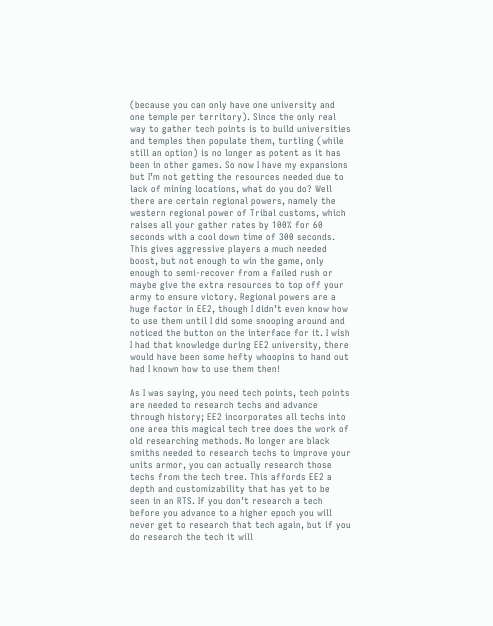(because you can only have one university and one temple per territory). Since the only real way to gather tech points is to build universities and temples then populate them, turtling (while still an option) is no longer as potent as it has been in other games. So now I have my expansions but I’m not getting the resources needed due to lack of mining locations, what do you do? Well there are certain regional powers, namely the western regional power of Tribal customs, which raises all your gather rates by 100% for 60 seconds with a cool down time of 300 seconds. This gives aggressive players a much needed boost, but not enough to win the game, only enough to semi-recover from a failed rush or maybe give the extra resources to top off your army to ensure victory. Regional powers are a huge factor in EE2, though I didn’t even know how to use them until I did some snooping around and noticed the button on the interface for it. I wish I had that knowledge during EE2 university, there would have been some hefty whoopins to hand out had I known how to use them then!

As I was saying, you need tech points, tech points are needed to research techs and advance through history; EE2 incorporates all techs into one area this magical tech tree does the work of old researching methods. No longer are black smiths needed to research techs to improve your units armor, you can actually research those techs from the tech tree. This affords EE2 a depth and customizability that has yet to be seen in an RTS. If you don’t research a tech before you advance to a higher epoch you will never get to research that tech again, but if you do research the tech it will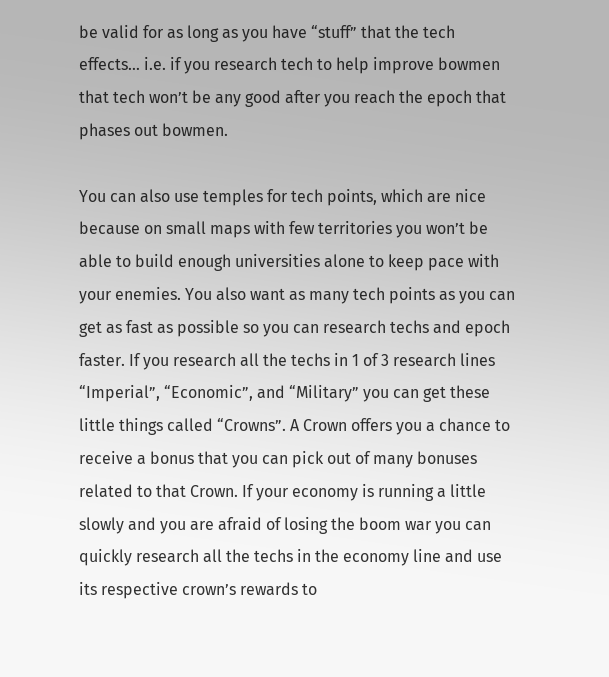be valid for as long as you have “stuff” that the tech effects… i.e. if you research tech to help improve bowmen that tech won’t be any good after you reach the epoch that phases out bowmen.

You can also use temples for tech points, which are nice because on small maps with few territories you won’t be able to build enough universities alone to keep pace with your enemies. You also want as many tech points as you can get as fast as possible so you can research techs and epoch faster. If you research all the techs in 1 of 3 research lines “Imperial”, “Economic”, and “Military” you can get these little things called “Crowns”. A Crown offers you a chance to receive a bonus that you can pick out of many bonuses related to that Crown. If your economy is running a little slowly and you are afraid of losing the boom war you can quickly research all the techs in the economy line and use its respective crown’s rewards to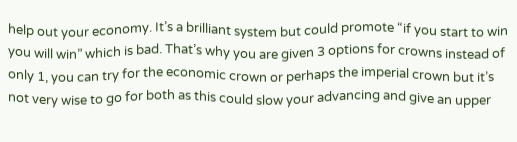help out your economy. It’s a brilliant system but could promote “if you start to win you will win” which is bad. That’s why you are given 3 options for crowns instead of only 1, you can try for the economic crown or perhaps the imperial crown but it’s not very wise to go for both as this could slow your advancing and give an upper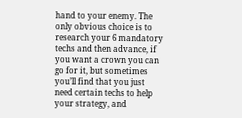hand to your enemy. The only obvious choice is to research your 6 mandatory techs and then advance, if you want a crown you can go for it, but sometimes you’ll find that you just need certain techs to help your strategy, and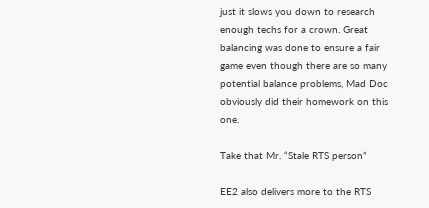just it slows you down to research enough techs for a crown. Great balancing was done to ensure a fair game even though there are so many potential balance problems, Mad Doc obviously did their homework on this one.

Take that Mr. “Stale RTS person”

EE2 also delivers more to the RTS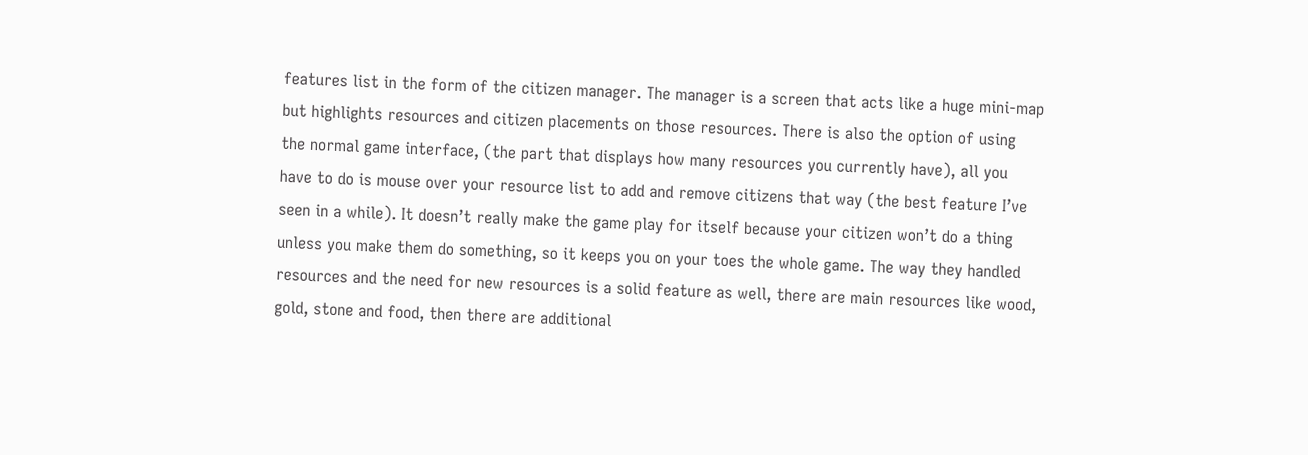features list in the form of the citizen manager. The manager is a screen that acts like a huge mini-map but highlights resources and citizen placements on those resources. There is also the option of using the normal game interface, (the part that displays how many resources you currently have), all you have to do is mouse over your resource list to add and remove citizens that way (the best feature I’ve seen in a while). It doesn’t really make the game play for itself because your citizen won’t do a thing unless you make them do something, so it keeps you on your toes the whole game. The way they handled resources and the need for new resources is a solid feature as well, there are main resources like wood, gold, stone and food, then there are additional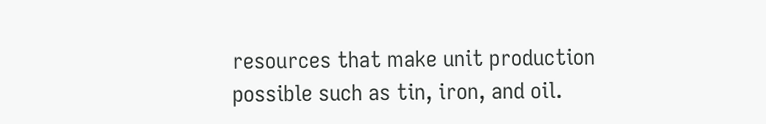resources that make unit production possible such as tin, iron, and oil.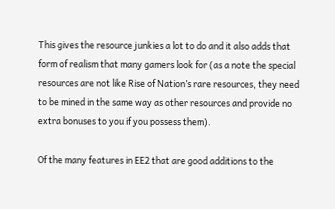This gives the resource junkies a lot to do and it also adds that form of realism that many gamers look for (as a note the special resources are not like Rise of Nation’s rare resources, they need to be mined in the same way as other resources and provide no extra bonuses to you if you possess them).

Of the many features in EE2 that are good additions to the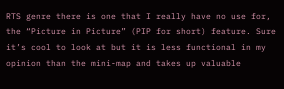RTS genre there is one that I really have no use for, the “Picture in Picture” (PIP for short) feature. Sure it’s cool to look at but it is less functional in my opinion than the mini-map and takes up valuable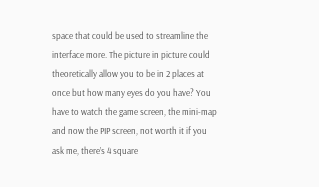space that could be used to streamline the interface more. The picture in picture could theoretically allow you to be in 2 places at once but how many eyes do you have? You have to watch the game screen, the mini-map and now the PIP screen, not worth it if you ask me, there’s 4 square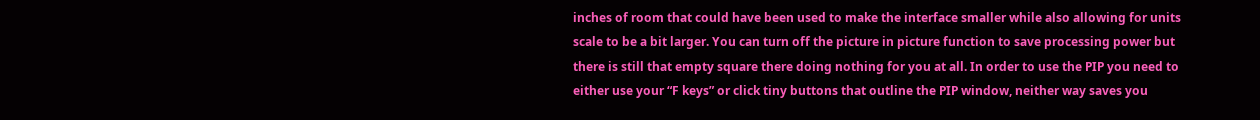inches of room that could have been used to make the interface smaller while also allowing for units scale to be a bit larger. You can turn off the picture in picture function to save processing power but there is still that empty square there doing nothing for you at all. In order to use the PIP you need to either use your “F keys” or click tiny buttons that outline the PIP window, neither way saves you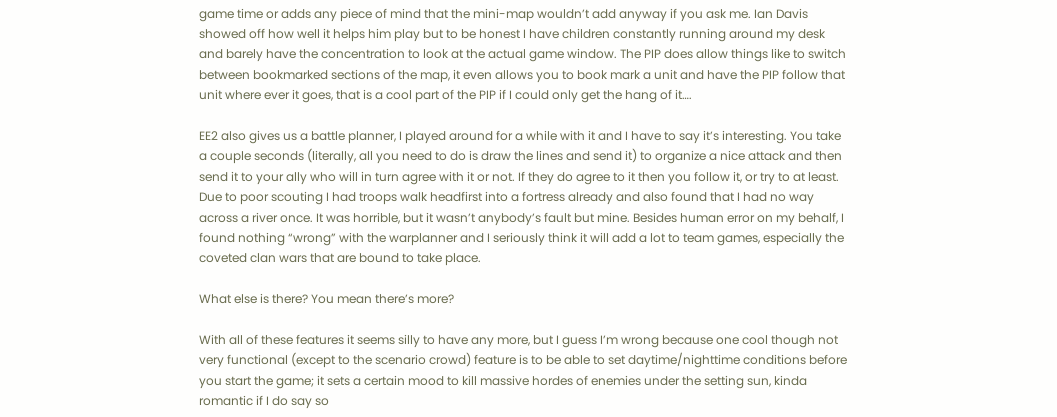game time or adds any piece of mind that the mini-map wouldn’t add anyway if you ask me. Ian Davis showed off how well it helps him play but to be honest I have children constantly running around my desk and barely have the concentration to look at the actual game window. The PIP does allow things like to switch between bookmarked sections of the map, it even allows you to book mark a unit and have the PIP follow that unit where ever it goes, that is a cool part of the PIP if I could only get the hang of it….

EE2 also gives us a battle planner, I played around for a while with it and I have to say it’s interesting. You take a couple seconds (literally, all you need to do is draw the lines and send it) to organize a nice attack and then send it to your ally who will in turn agree with it or not. If they do agree to it then you follow it, or try to at least. Due to poor scouting I had troops walk headfirst into a fortress already and also found that I had no way across a river once. It was horrible, but it wasn’t anybody’s fault but mine. Besides human error on my behalf, I found nothing “wrong” with the warplanner and I seriously think it will add a lot to team games, especially the coveted clan wars that are bound to take place.

What else is there? You mean there’s more?

With all of these features it seems silly to have any more, but I guess I’m wrong because one cool though not very functional (except to the scenario crowd) feature is to be able to set daytime/nighttime conditions before you start the game; it sets a certain mood to kill massive hordes of enemies under the setting sun, kinda romantic if I do say so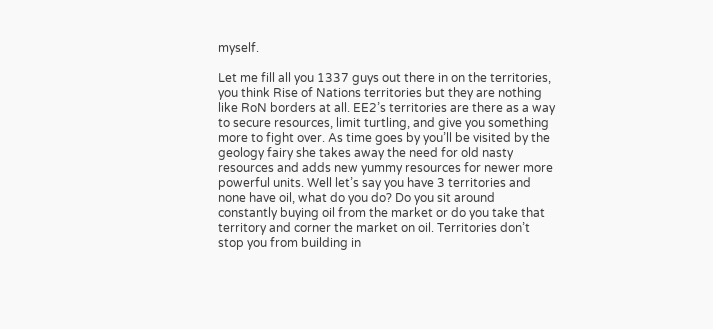myself.

Let me fill all you 1337 guys out there in on the territories, you think Rise of Nations territories but they are nothing like RoN borders at all. EE2’s territories are there as a way to secure resources, limit turtling, and give you something more to fight over. As time goes by you’ll be visited by the geology fairy she takes away the need for old nasty resources and adds new yummy resources for newer more powerful units. Well let’s say you have 3 territories and none have oil, what do you do? Do you sit around constantly buying oil from the market or do you take that territory and corner the market on oil. Territories don’t stop you from building in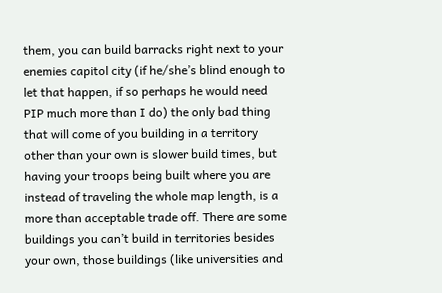them, you can build barracks right next to your enemies capitol city (if he/she’s blind enough to let that happen, if so perhaps he would need PIP much more than I do) the only bad thing that will come of you building in a territory other than your own is slower build times, but having your troops being built where you are instead of traveling the whole map length, is a more than acceptable trade off. There are some buildings you can’t build in territories besides your own, those buildings (like universities and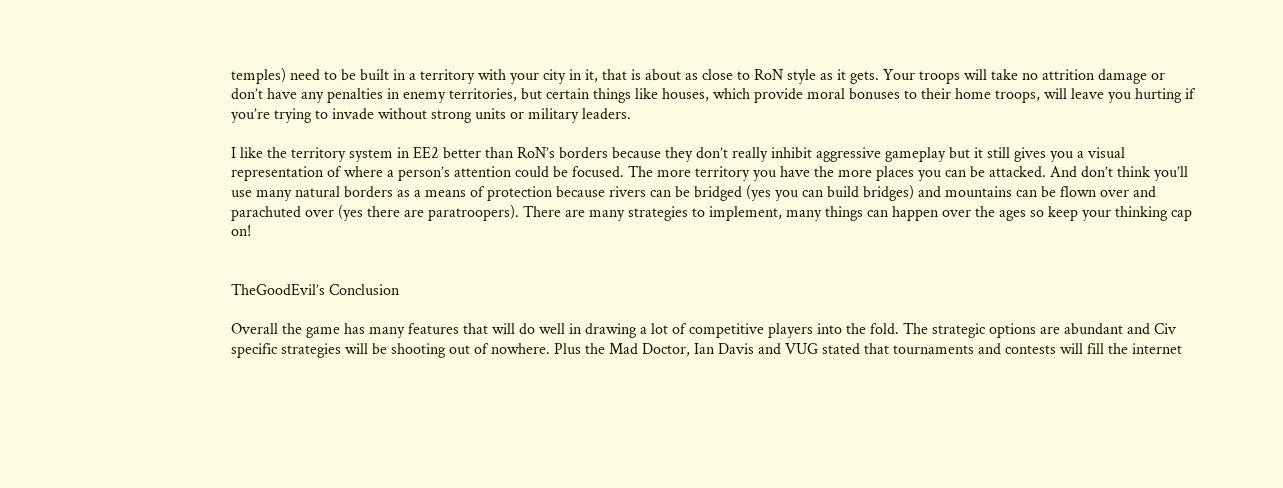temples) need to be built in a territory with your city in it, that is about as close to RoN style as it gets. Your troops will take no attrition damage or don’t have any penalties in enemy territories, but certain things like houses, which provide moral bonuses to their home troops, will leave you hurting if you’re trying to invade without strong units or military leaders.

I like the territory system in EE2 better than RoN’s borders because they don’t really inhibit aggressive gameplay but it still gives you a visual representation of where a person’s attention could be focused. The more territory you have the more places you can be attacked. And don’t think you’ll use many natural borders as a means of protection because rivers can be bridged (yes you can build bridges) and mountains can be flown over and parachuted over (yes there are paratroopers). There are many strategies to implement, many things can happen over the ages so keep your thinking cap on!


TheGoodEvil’s Conclusion

Overall the game has many features that will do well in drawing a lot of competitive players into the fold. The strategic options are abundant and Civ specific strategies will be shooting out of nowhere. Plus the Mad Doctor, Ian Davis and VUG stated that tournaments and contests will fill the internet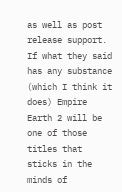as well as post release support. If what they said has any substance (which I think it does) Empire Earth 2 will be one of those titles that sticks in the minds of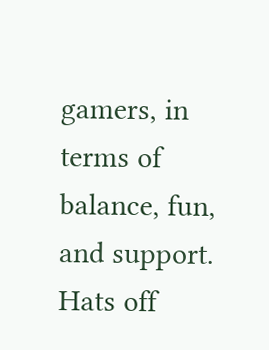gamers, in terms of balance, fun, and support. Hats off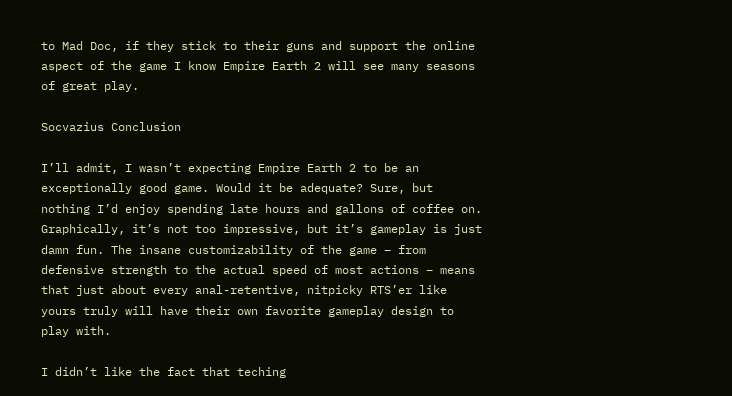to Mad Doc, if they stick to their guns and support the online aspect of the game I know Empire Earth 2 will see many seasons of great play.

Socvazius Conclusion

I’ll admit, I wasn’t expecting Empire Earth 2 to be an exceptionally good game. Would it be adequate? Sure, but nothing I’d enjoy spending late hours and gallons of coffee on. Graphically, it’s not too impressive, but it’s gameplay is just damn fun. The insane customizability of the game – from defensive strength to the actual speed of most actions – means that just about every anal-retentive, nitpicky RTS’er like yours truly will have their own favorite gameplay design to play with.

I didn’t like the fact that teching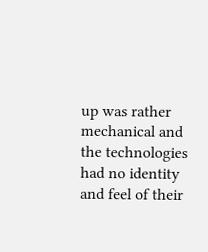up was rather mechanical and the technologies had no identity and feel of their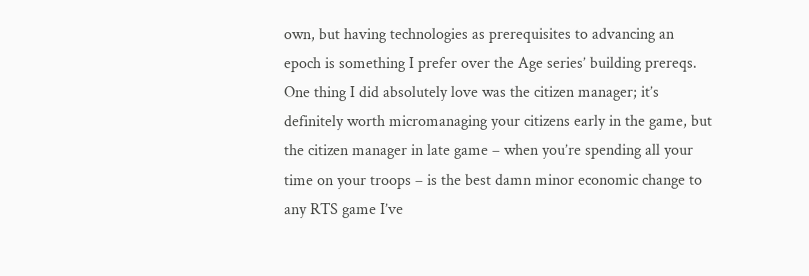own, but having technologies as prerequisites to advancing an epoch is something I prefer over the Age series’ building prereqs. One thing I did absolutely love was the citizen manager; it’s definitely worth micromanaging your citizens early in the game, but the citizen manager in late game – when you’re spending all your time on your troops – is the best damn minor economic change to any RTS game I’ve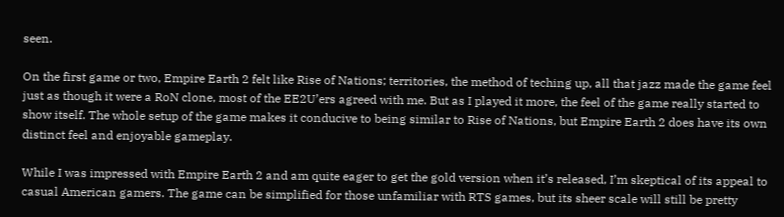seen.

On the first game or two, Empire Earth 2 felt like Rise of Nations; territories, the method of teching up, all that jazz made the game feel just as though it were a RoN clone, most of the EE2U’ers agreed with me. But as I played it more, the feel of the game really started to show itself. The whole setup of the game makes it conducive to being similar to Rise of Nations, but Empire Earth 2 does have its own distinct feel and enjoyable gameplay.

While I was impressed with Empire Earth 2 and am quite eager to get the gold version when it’s released, I’m skeptical of its appeal to casual American gamers. The game can be simplified for those unfamiliar with RTS games, but its sheer scale will still be pretty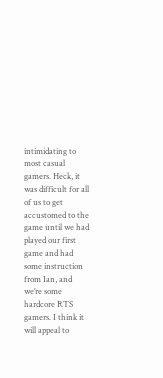intimidating to most casual gamers. Heck, it was difficult for all of us to get accustomed to the game until we had played our first game and had some instruction from Ian, and we’re some hardcore RTS gamers. I think it will appeal to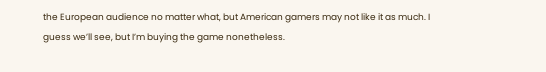the European audience no matter what, but American gamers may not like it as much. I guess we’ll see, but I’m buying the game nonetheless.